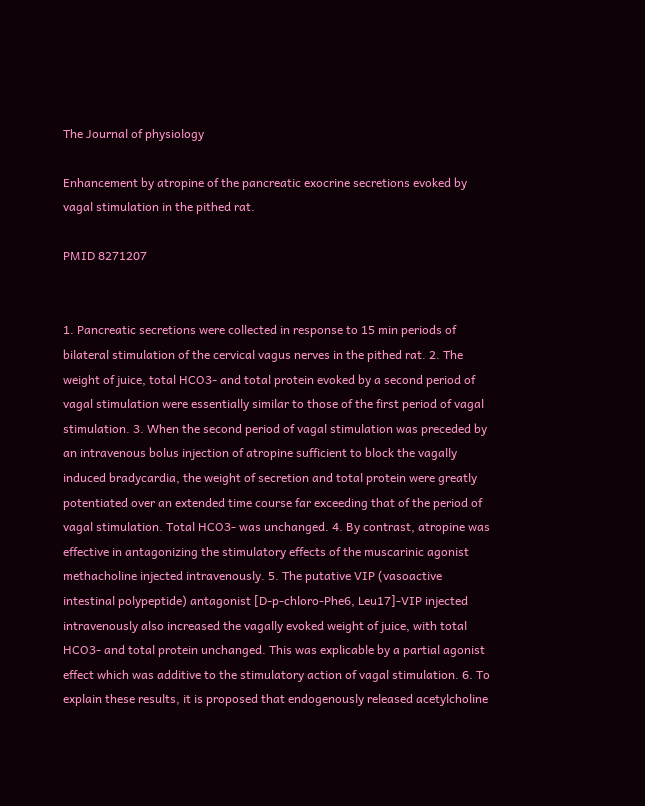The Journal of physiology

Enhancement by atropine of the pancreatic exocrine secretions evoked by vagal stimulation in the pithed rat.

PMID 8271207


1. Pancreatic secretions were collected in response to 15 min periods of bilateral stimulation of the cervical vagus nerves in the pithed rat. 2. The weight of juice, total HCO3- and total protein evoked by a second period of vagal stimulation were essentially similar to those of the first period of vagal stimulation. 3. When the second period of vagal stimulation was preceded by an intravenous bolus injection of atropine sufficient to block the vagally induced bradycardia, the weight of secretion and total protein were greatly potentiated over an extended time course far exceeding that of the period of vagal stimulation. Total HCO3- was unchanged. 4. By contrast, atropine was effective in antagonizing the stimulatory effects of the muscarinic agonist methacholine injected intravenously. 5. The putative VIP (vasoactive intestinal polypeptide) antagonist [D-p-chloro-Phe6, Leu17]-VIP injected intravenously also increased the vagally evoked weight of juice, with total HCO3- and total protein unchanged. This was explicable by a partial agonist effect which was additive to the stimulatory action of vagal stimulation. 6. To explain these results, it is proposed that endogenously released acetylcholine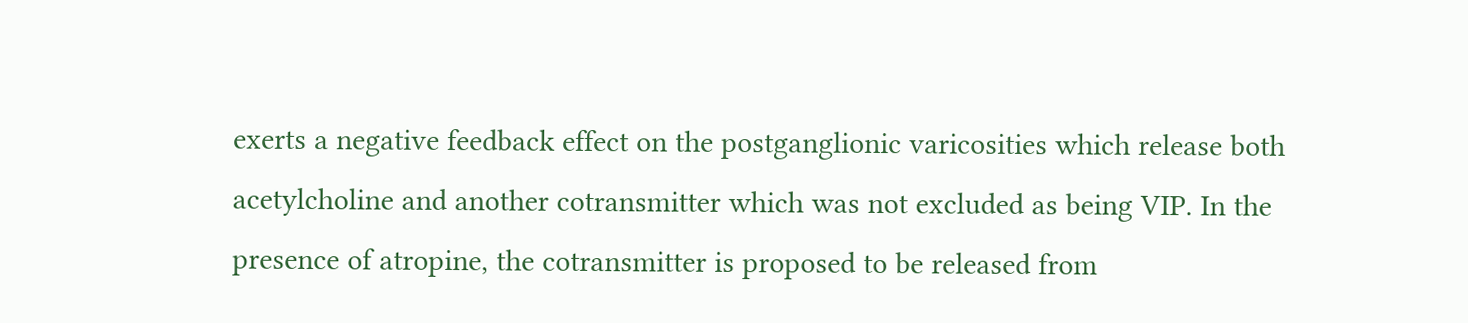exerts a negative feedback effect on the postganglionic varicosities which release both acetylcholine and another cotransmitter which was not excluded as being VIP. In the presence of atropine, the cotransmitter is proposed to be released from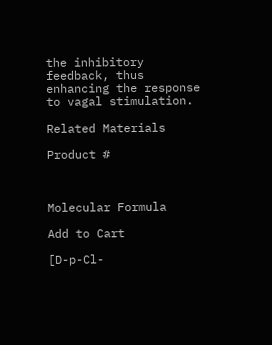the inhibitory feedback, thus enhancing the response to vagal stimulation.

Related Materials

Product #



Molecular Formula

Add to Cart

[D-p-Cl-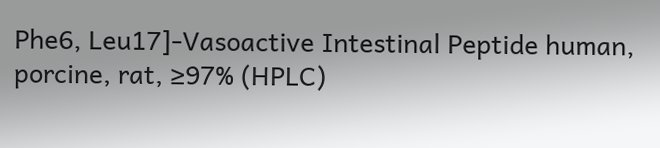Phe6, Leu17]-Vasoactive Intestinal Peptide human, porcine, rat, ≥97% (HPLC)